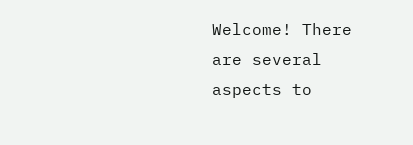Welcome! There are several aspects to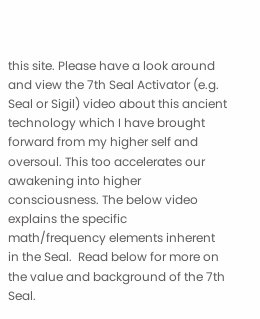this site. Please have a look around and view the 7th Seal Activator (e.g. Seal or Sigil) video about this ancient technology which I have brought forward from my higher self and oversoul. This too accelerates our awakening into higher consciousness. The below video explains the specific math/frequency elements inherent in the Seal.  Read below for more on the value and background of the 7th Seal.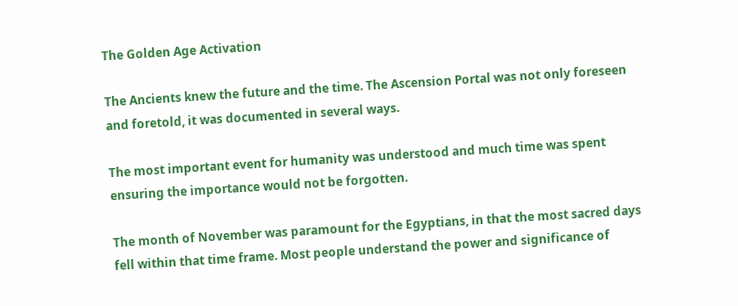The Golden Age Activation

The Ancients knew the future and the time. The Ascension Portal was not only foreseen and foretold, it was documented in several ways.

The most important event for humanity was understood and much time was spent ensuring the importance would not be forgotten.

The month of November was paramount for the Egyptians, in that the most sacred days fell within that time frame. Most people understand the power and significance of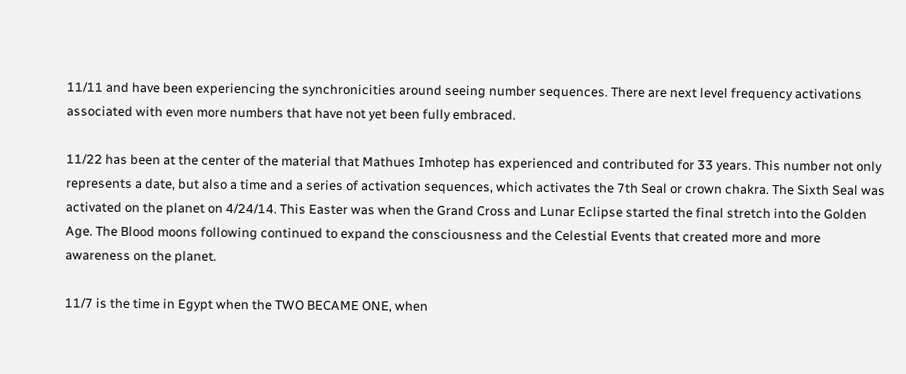11/11 and have been experiencing the synchronicities around seeing number sequences. There are next level frequency activations associated with even more numbers that have not yet been fully embraced.

11/22 has been at the center of the material that Mathues Imhotep has experienced and contributed for 33 years. This number not only represents a date, but also a time and a series of activation sequences, which activates the 7th Seal or crown chakra. The Sixth Seal was activated on the planet on 4/24/14. This Easter was when the Grand Cross and Lunar Eclipse started the final stretch into the Golden Age. The Blood moons following continued to expand the consciousness and the Celestial Events that created more and more awareness on the planet.

11/7 is the time in Egypt when the TWO BECAME ONE, when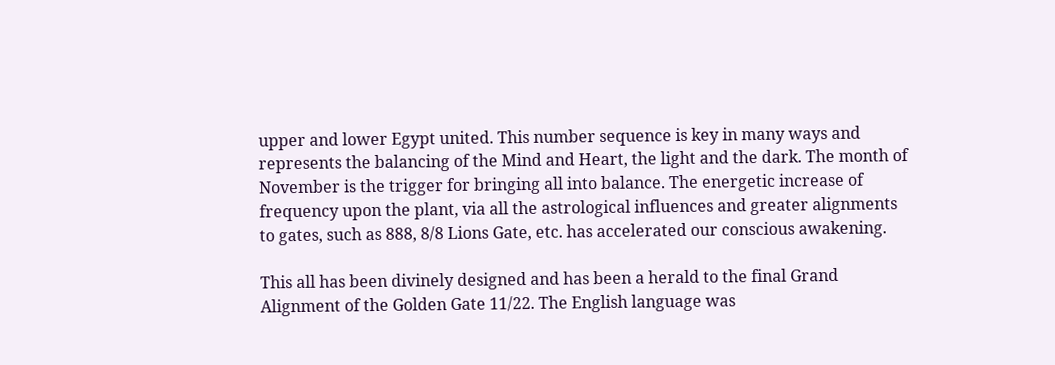upper and lower Egypt united. This number sequence is key in many ways and represents the balancing of the Mind and Heart, the light and the dark. The month of November is the trigger for bringing all into balance. The energetic increase of frequency upon the plant, via all the astrological influences and greater alignments to gates, such as 888, 8/8 Lions Gate, etc. has accelerated our conscious awakening.

This all has been divinely designed and has been a herald to the final Grand Alignment of the Golden Gate 11/22. The English language was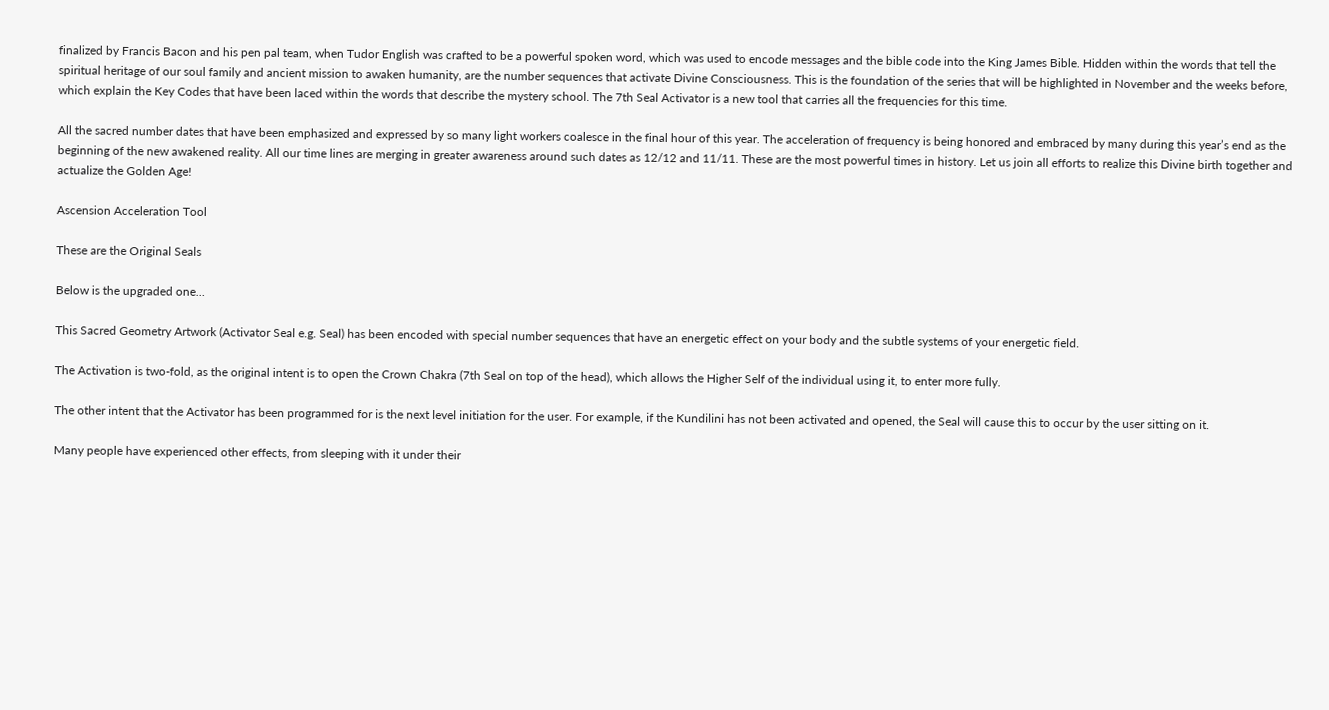finalized by Francis Bacon and his pen pal team, when Tudor English was crafted to be a powerful spoken word, which was used to encode messages and the bible code into the King James Bible. Hidden within the words that tell the spiritual heritage of our soul family and ancient mission to awaken humanity, are the number sequences that activate Divine Consciousness. This is the foundation of the series that will be highlighted in November and the weeks before, which explain the Key Codes that have been laced within the words that describe the mystery school. The 7th Seal Activator is a new tool that carries all the frequencies for this time.

All the sacred number dates that have been emphasized and expressed by so many light workers coalesce in the final hour of this year. The acceleration of frequency is being honored and embraced by many during this year’s end as the beginning of the new awakened reality. All our time lines are merging in greater awareness around such dates as 12/12 and 11/11. These are the most powerful times in history. Let us join all efforts to realize this Divine birth together and actualize the Golden Age!

Ascension Acceleration Tool

These are the Original Seals

Below is the upgraded one…

This Sacred Geometry Artwork (Activator Seal e.g. Seal) has been encoded with special number sequences that have an energetic effect on your body and the subtle systems of your energetic field.

The Activation is two-fold, as the original intent is to open the Crown Chakra (7th Seal on top of the head), which allows the Higher Self of the individual using it, to enter more fully.

The other intent that the Activator has been programmed for is the next level initiation for the user. For example, if the Kundilini has not been activated and opened, the Seal will cause this to occur by the user sitting on it.

Many people have experienced other effects, from sleeping with it under their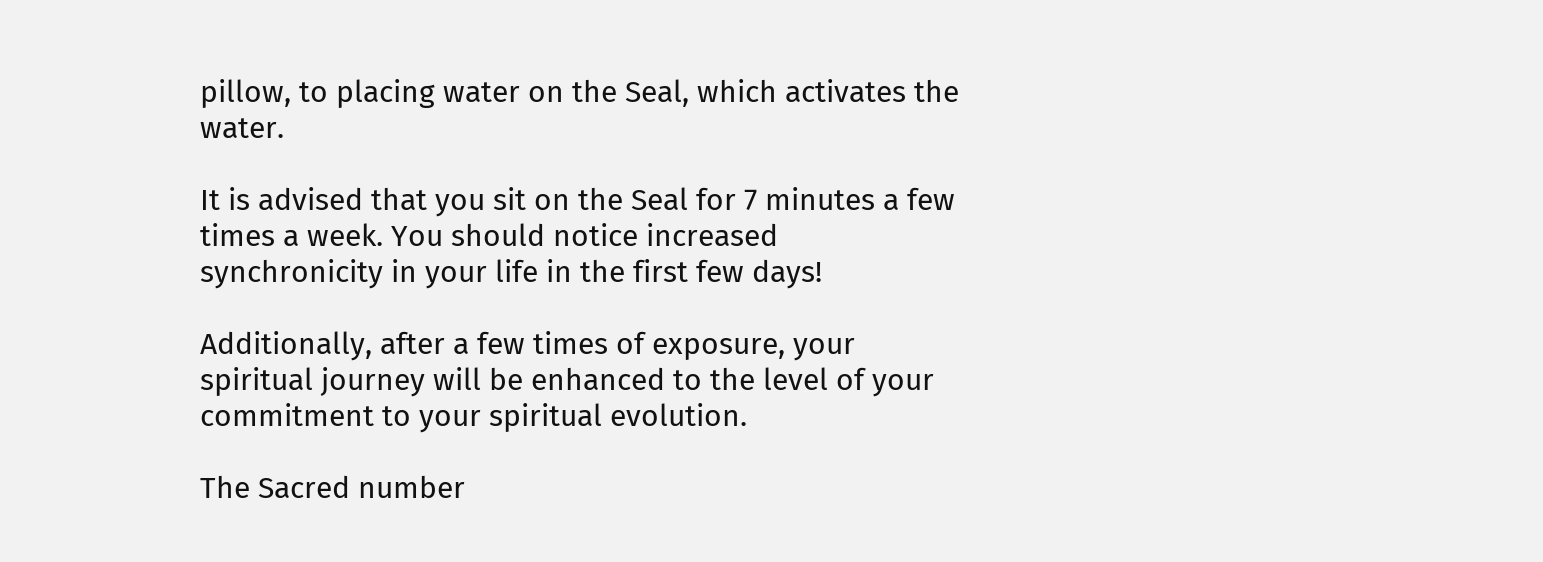pillow, to placing water on the Seal, which activates the water.

It is advised that you sit on the Seal for 7 minutes a few times a week. You should notice increased synchronicity in your life in the first few days!

Additionally, after a few times of exposure, your spiritual journey will be enhanced to the level of your commitment to your spiritual evolution.

The Sacred number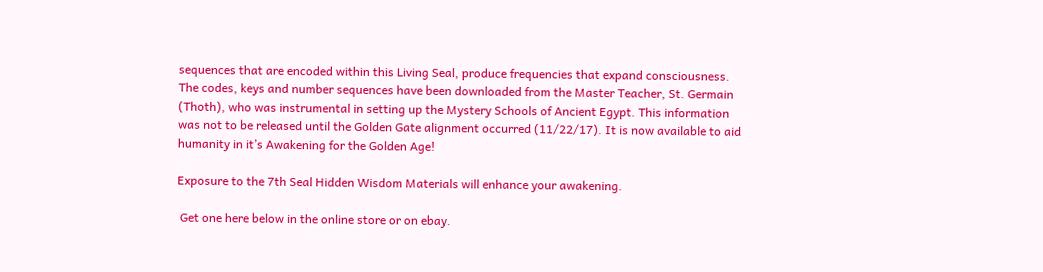sequences that are encoded within this Living Seal, produce frequencies that expand consciousness. The codes, keys and number sequences have been downloaded from the Master Teacher, St. Germain (Thoth), who was instrumental in setting up the Mystery Schools of Ancient Egypt. This information was not to be released until the Golden Gate alignment occurred (11/22/17). It is now available to aid humanity in it’s Awakening for the Golden Age!

Exposure to the 7th Seal Hidden Wisdom Materials will enhance your awakening.

 Get one here below in the online store or on ebay.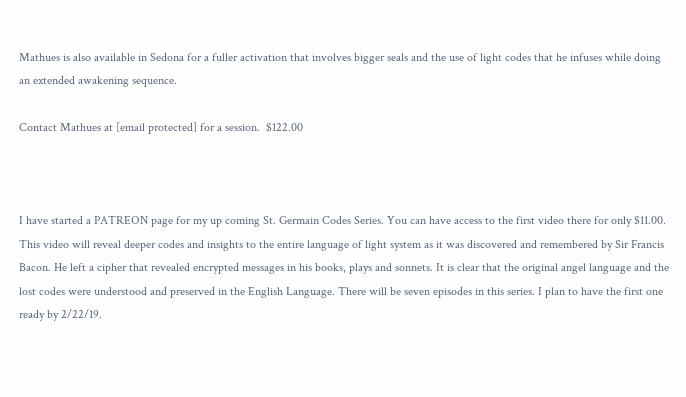Mathues is also available in Sedona for a fuller activation that involves bigger seals and the use of light codes that he infuses while doing an extended awakening sequence.

Contact Mathues at [email protected] for a session.  $122.00



I have started a PATREON page for my up coming St. Germain Codes Series. You can have access to the first video there for only $11.00. This video will reveal deeper codes and insights to the entire language of light system as it was discovered and remembered by Sir Francis Bacon. He left a cipher that revealed encrypted messages in his books, plays and sonnets. It is clear that the original angel language and the lost codes were understood and preserved in the English Language. There will be seven episodes in this series. I plan to have the first one ready by 2/22/19.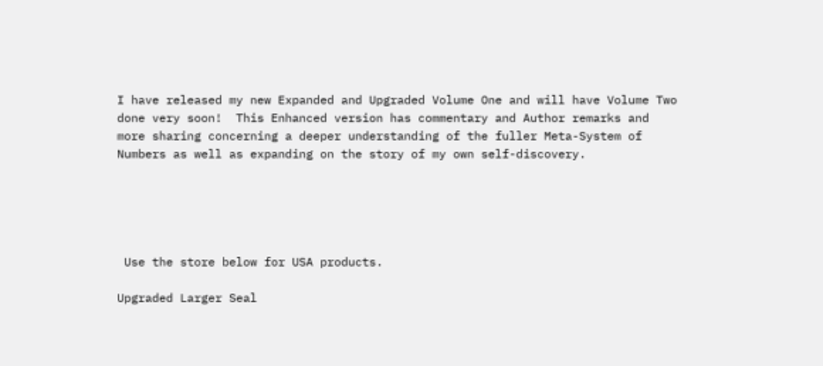I have released my new Expanded and Upgraded Volume One and will have Volume Two done very soon!  This Enhanced version has commentary and Author remarks and more sharing concerning a deeper understanding of the fuller Meta-System of Numbers as well as expanding on the story of my own self-discovery.





 Use the store below for USA products.

Upgraded Larger Seal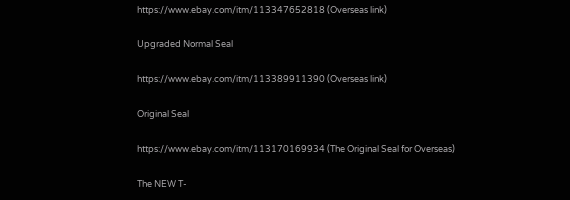https://www.ebay.com/itm/113347652818 (Overseas link)

Upgraded Normal Seal

https://www.ebay.com/itm/113389911390 (Overseas link)

Original Seal

https://www.ebay.com/itm/113170169934 (The Original Seal for Overseas)

The NEW T-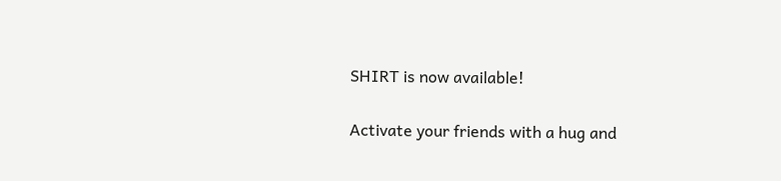SHIRT is now available!

Activate your friends with a hug and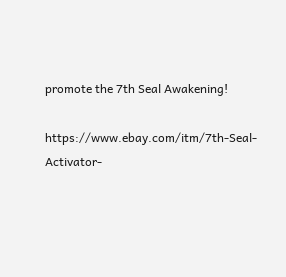promote the 7th Seal Awakening!

https://www.ebay.com/itm/7th-Seal-Activator-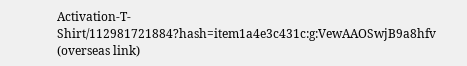Activation-T-Shirt/112981721884?hash=item1a4e3c431c:g:VewAAOSwjB9a8hfv  (overseas link)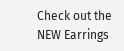Check out the NEW Earrings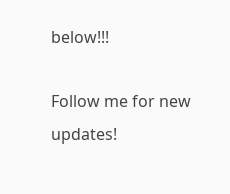below!!!

Follow me for new updates!